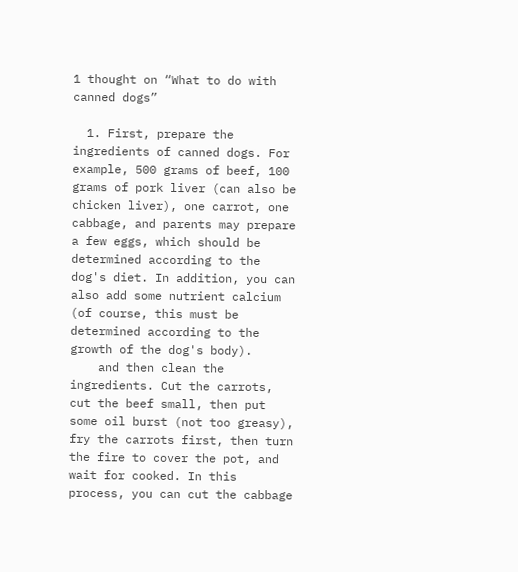1 thought on “What to do with canned dogs”

  1. First, prepare the ingredients of canned dogs. For example, 500 grams of beef, 100 grams of pork liver (can also be chicken liver), one carrot, one cabbage, and parents may prepare a few eggs, which should be determined according to the dog's diet. In addition, you can also add some nutrient calcium (of course, this must be determined according to the growth of the dog's body).
    and then clean the ingredients. Cut the carrots, cut the beef small, then put some oil burst (not too greasy), fry the carrots first, then turn the fire to cover the pot, and wait for cooked. In this process, you can cut the cabbage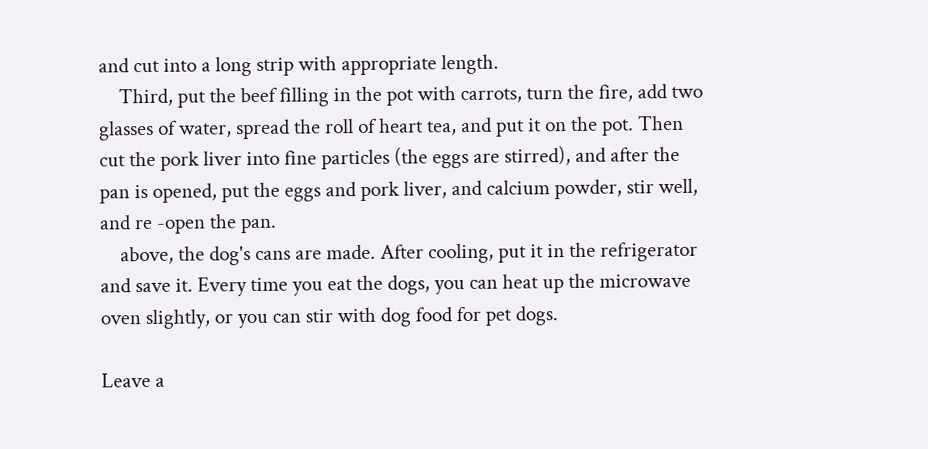and cut into a long strip with appropriate length.
    Third, put the beef filling in the pot with carrots, turn the fire, add two glasses of water, spread the roll of heart tea, and put it on the pot. Then cut the pork liver into fine particles (the eggs are stirred), and after the pan is opened, put the eggs and pork liver, and calcium powder, stir well, and re -open the pan.
    above, the dog's cans are made. After cooling, put it in the refrigerator and save it. Every time you eat the dogs, you can heat up the microwave oven slightly, or you can stir with dog food for pet dogs.

Leave a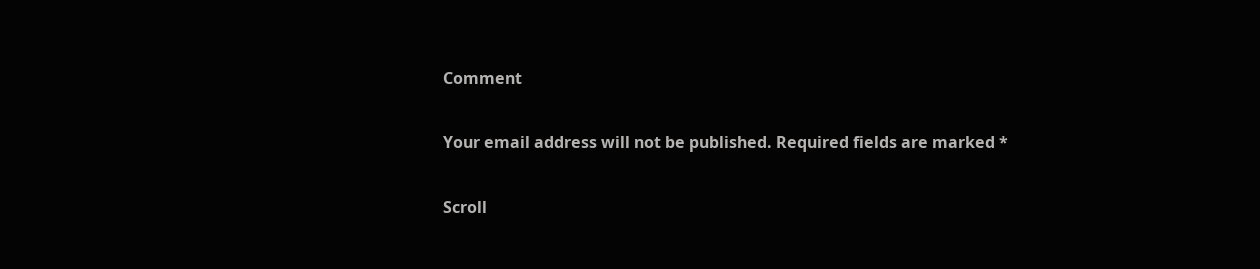Comment

Your email address will not be published. Required fields are marked *

Scroll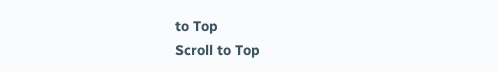to Top
Scroll to Top